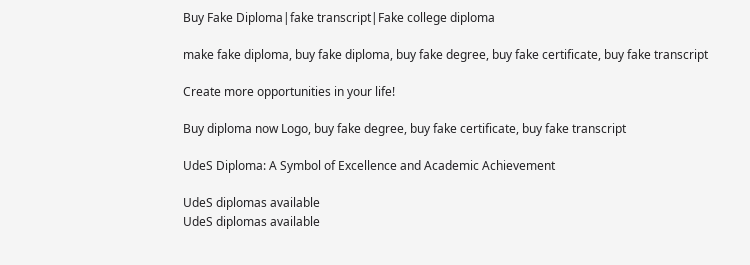Buy Fake Diploma|fake transcript|Fake college diploma

make fake diploma, buy fake diploma, buy fake degree, buy fake certificate, buy fake transcript

Create more opportunities in your life!

Buy diploma now Logo, buy fake degree, buy fake certificate, buy fake transcript

UdeS Diploma: A Symbol of Excellence and Academic Achievement

UdeS diplomas available
UdeS diplomas available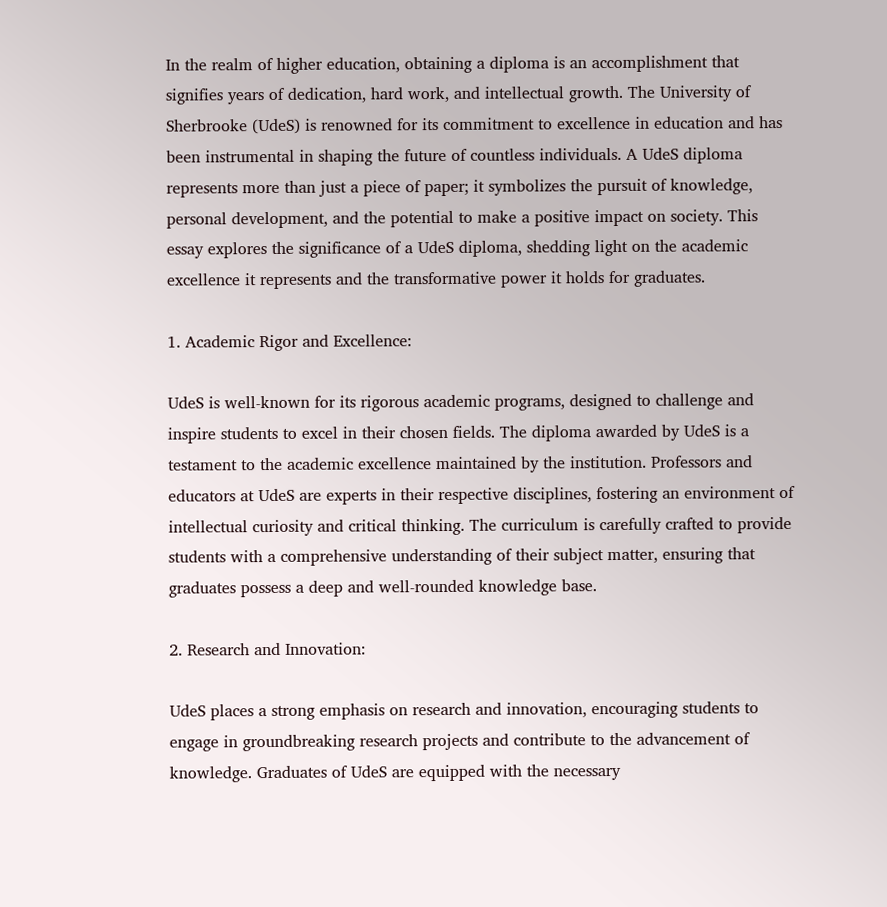In the realm of higher education, obtaining a diploma is an accomplishment that signifies years of dedication, hard work, and intellectual growth. The University of Sherbrooke (UdeS) is renowned for its commitment to excellence in education and has been instrumental in shaping the future of countless individuals. A UdeS diploma represents more than just a piece of paper; it symbolizes the pursuit of knowledge, personal development, and the potential to make a positive impact on society. This essay explores the significance of a UdeS diploma, shedding light on the academic excellence it represents and the transformative power it holds for graduates.

1. Academic Rigor and Excellence:

UdeS is well-known for its rigorous academic programs, designed to challenge and inspire students to excel in their chosen fields. The diploma awarded by UdeS is a testament to the academic excellence maintained by the institution. Professors and educators at UdeS are experts in their respective disciplines, fostering an environment of intellectual curiosity and critical thinking. The curriculum is carefully crafted to provide students with a comprehensive understanding of their subject matter, ensuring that graduates possess a deep and well-rounded knowledge base.

2. Research and Innovation:

UdeS places a strong emphasis on research and innovation, encouraging students to engage in groundbreaking research projects and contribute to the advancement of knowledge. Graduates of UdeS are equipped with the necessary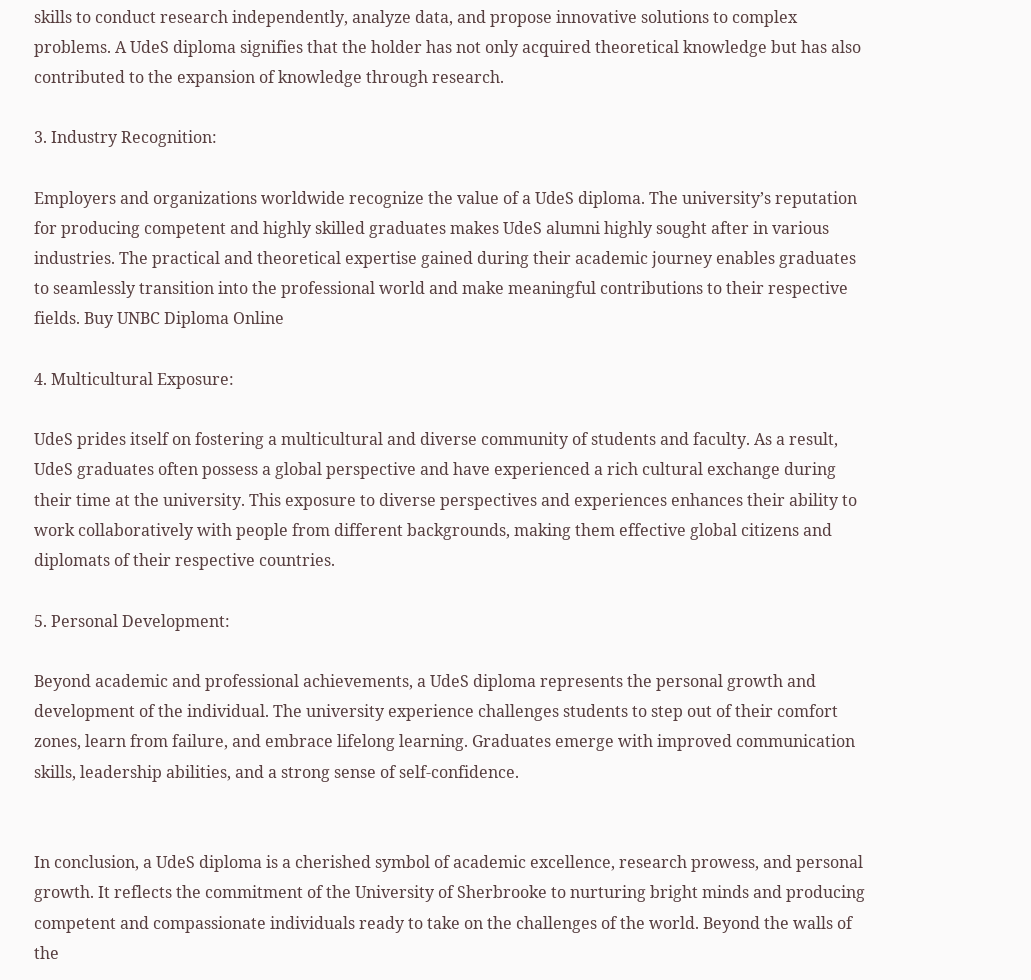skills to conduct research independently, analyze data, and propose innovative solutions to complex problems. A UdeS diploma signifies that the holder has not only acquired theoretical knowledge but has also contributed to the expansion of knowledge through research.

3. Industry Recognition:

Employers and organizations worldwide recognize the value of a UdeS diploma. The university’s reputation for producing competent and highly skilled graduates makes UdeS alumni highly sought after in various industries. The practical and theoretical expertise gained during their academic journey enables graduates to seamlessly transition into the professional world and make meaningful contributions to their respective fields. Buy UNBC Diploma Online

4. Multicultural Exposure:

UdeS prides itself on fostering a multicultural and diverse community of students and faculty. As a result, UdeS graduates often possess a global perspective and have experienced a rich cultural exchange during their time at the university. This exposure to diverse perspectives and experiences enhances their ability to work collaboratively with people from different backgrounds, making them effective global citizens and diplomats of their respective countries.

5. Personal Development:

Beyond academic and professional achievements, a UdeS diploma represents the personal growth and development of the individual. The university experience challenges students to step out of their comfort zones, learn from failure, and embrace lifelong learning. Graduates emerge with improved communication skills, leadership abilities, and a strong sense of self-confidence.


In conclusion, a UdeS diploma is a cherished symbol of academic excellence, research prowess, and personal growth. It reflects the commitment of the University of Sherbrooke to nurturing bright minds and producing competent and compassionate individuals ready to take on the challenges of the world. Beyond the walls of the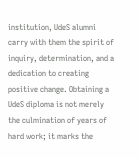institution, UdeS alumni carry with them the spirit of inquiry, determination, and a dedication to creating positive change. Obtaining a UdeS diploma is not merely the culmination of years of hard work; it marks the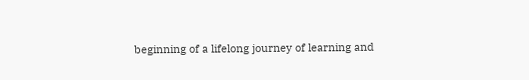beginning of a lifelong journey of learning and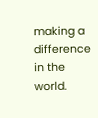making a difference in the world.